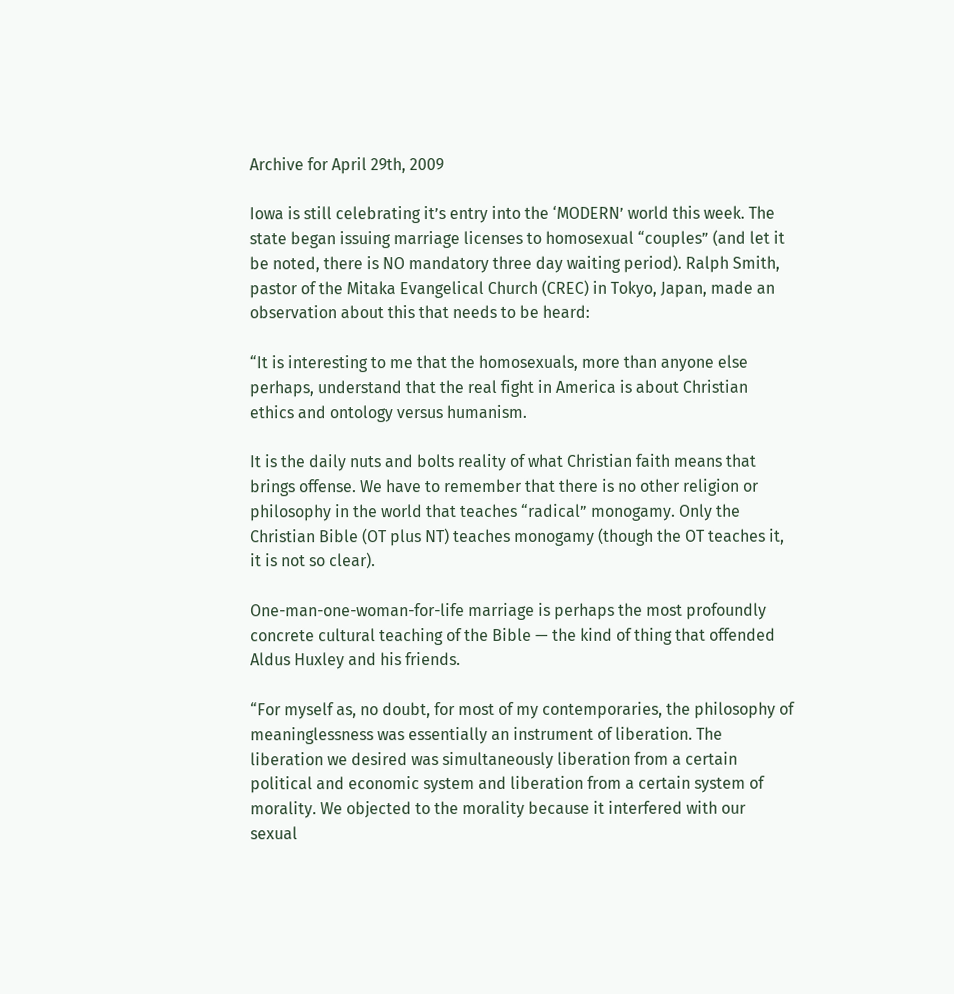Archive for April 29th, 2009

Iowa is still celebrating it’s entry into the ‘MODERN’ world this week. The state began issuing marriage licenses to homosexual “couples” (and let it be noted, there is NO mandatory three day waiting period). Ralph Smith, pastor of the Mitaka Evangelical Church (CREC) in Tokyo, Japan, made an observation about this that needs to be heard:

“It is interesting to me that the homosexuals, more than anyone else perhaps, understand that the real fight in America is about Christian ethics and ontology versus humanism.

It is the daily nuts and bolts reality of what Christian faith means that brings offense. We have to remember that there is no other religion or philosophy in the world that teaches “radical” monogamy. Only the Christian Bible (OT plus NT) teaches monogamy (though the OT teaches it, it is not so clear).

One-man-one-woman-for-life marriage is perhaps the most profoundly concrete cultural teaching of the Bible — the kind of thing that offended Aldus Huxley and his friends.

“For myself as, no doubt, for most of my contemporaries, the philosophy of meaninglessness was essentially an instrument of liberation. The liberation we desired was simultaneously liberation from a certain political and economic system and liberation from a certain system of morality. We objected to the morality because it interfered with our sexual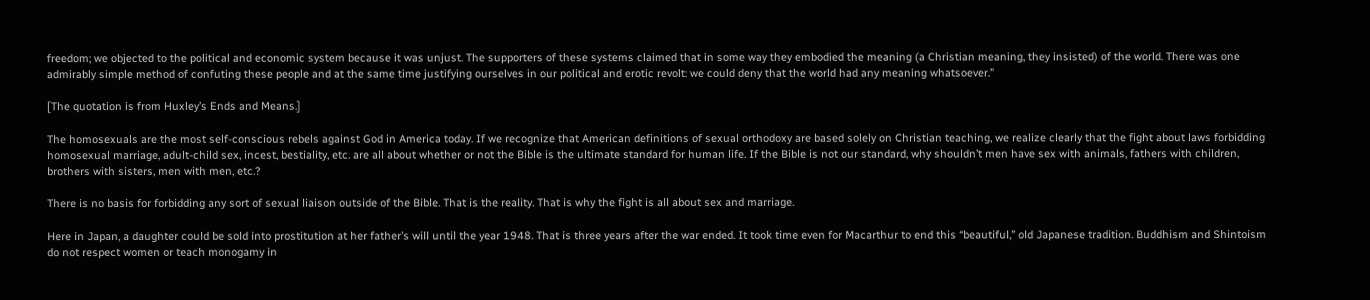freedom; we objected to the political and economic system because it was unjust. The supporters of these systems claimed that in some way they embodied the meaning (a Christian meaning, they insisted) of the world. There was one admirably simple method of confuting these people and at the same time justifying ourselves in our political and erotic revolt: we could deny that the world had any meaning whatsoever.”

[The quotation is from Huxley’s Ends and Means.]

The homosexuals are the most self-conscious rebels against God in America today. If we recognize that American definitions of sexual orthodoxy are based solely on Christian teaching, we realize clearly that the fight about laws forbidding homosexual marriage, adult-child sex, incest, bestiality, etc. are all about whether or not the Bible is the ultimate standard for human life. If the Bible is not our standard, why shouldn’t men have sex with animals, fathers with children, brothers with sisters, men with men, etc.?

There is no basis for forbidding any sort of sexual liaison outside of the Bible. That is the reality. That is why the fight is all about sex and marriage.

Here in Japan, a daughter could be sold into prostitution at her father’s will until the year 1948. That is three years after the war ended. It took time even for Macarthur to end this “beautiful,” old Japanese tradition. Buddhism and Shintoism do not respect women or teach monogamy in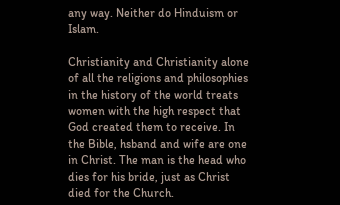any way. Neither do Hinduism or Islam.

Christianity and Christianity alone of all the religions and philosophies in the history of the world treats women with the high respect that God created them to receive. In the Bible, hsband and wife are one in Christ. The man is the head who dies for his bride, just as Christ died for the Church.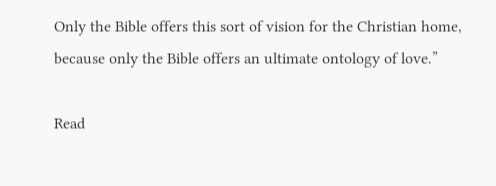Only the Bible offers this sort of vision for the Christian home, because only the Bible offers an ultimate ontology of love.”

Read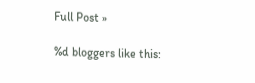Full Post »

%d bloggers like this: